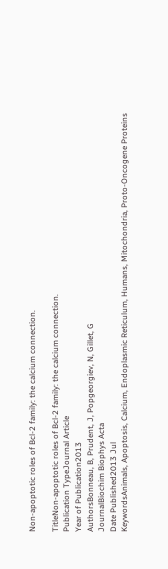Non-apoptotic roles of Bcl-2 family: the calcium connection.

TitleNon-apoptotic roles of Bcl-2 family: the calcium connection.
Publication TypeJournal Article
Year of Publication2013
AuthorsBonneau, B, Prudent, J, Popgeorgiev, N, Gillet, G
JournalBiochim Biophys Acta
Date Published2013 Jul
KeywordsAnimals, Apoptosis, Calcium, Endoplasmic Reticulum, Humans, Mitochondria, Proto-Oncogene Proteins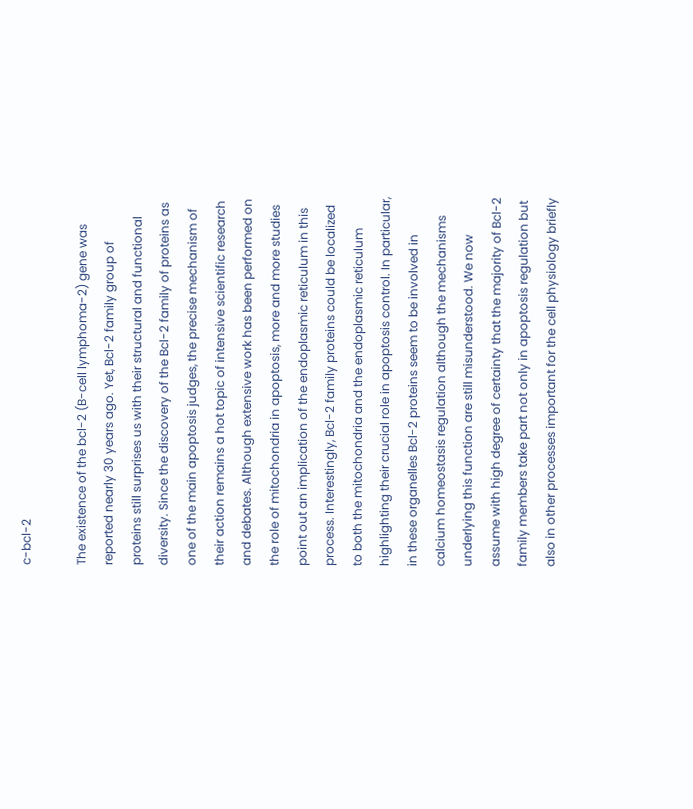c-bcl-2

The existence of the bcl-2 (B-cell lymphoma-2) gene was reported nearly 30 years ago. Yet, Bcl-2 family group of proteins still surprises us with their structural and functional diversity. Since the discovery of the Bcl-2 family of proteins as one of the main apoptosis judges, the precise mechanism of their action remains a hot topic of intensive scientific research and debates. Although extensive work has been performed on the role of mitochondria in apoptosis, more and more studies point out an implication of the endoplasmic reticulum in this process. Interestingly, Bcl-2 family proteins could be localized to both the mitochondria and the endoplasmic reticulum highlighting their crucial role in apoptosis control. In particular, in these organelles Bcl-2 proteins seem to be involved in calcium homeostasis regulation although the mechanisms underlying this function are still misunderstood. We now assume with high degree of certainty that the majority of Bcl-2 family members take part not only in apoptosis regulation but also in other processes important for the cell physiology briefly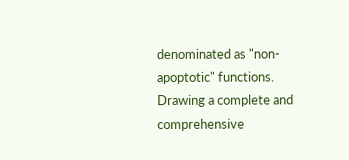denominated as "non-apoptotic" functions. Drawing a complete and comprehensive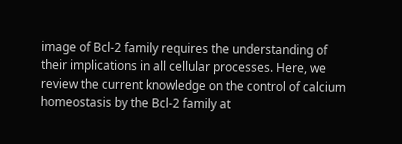image of Bcl-2 family requires the understanding of their implications in all cellular processes. Here, we review the current knowledge on the control of calcium homeostasis by the Bcl-2 family at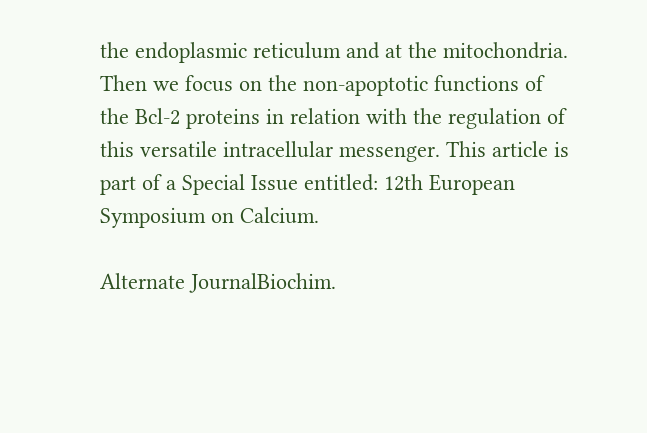the endoplasmic reticulum and at the mitochondria. Then we focus on the non-apoptotic functions of the Bcl-2 proteins in relation with the regulation of this versatile intracellular messenger. This article is part of a Special Issue entitled: 12th European Symposium on Calcium.

Alternate JournalBiochim.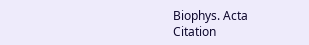Biophys. Acta
Citation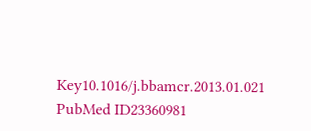Key10.1016/j.bbamcr.2013.01.021
PubMed ID23360981